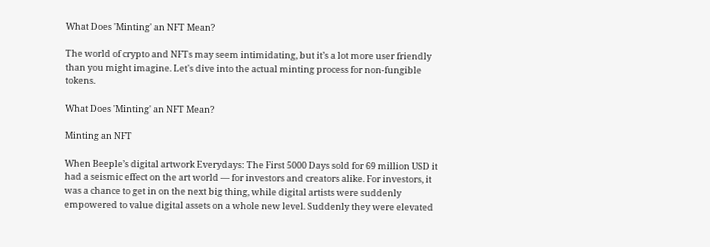What Does 'Minting' an NFT Mean?

The world of crypto and NFTs may seem intimidating, but it’s a lot more user friendly than you might imagine. Let's dive into the actual minting process for non-fungible tokens.

What Does 'Minting' an NFT Mean?

Minting an NFT

When Beeple’s digital artwork Everydays: The First 5000 Days sold for 69 million USD it had a seismic effect on the art world — for investors and creators alike. For investors, it was a chance to get in on the next big thing, while digital artists were suddenly empowered to value digital assets on a whole new level. Suddenly they were elevated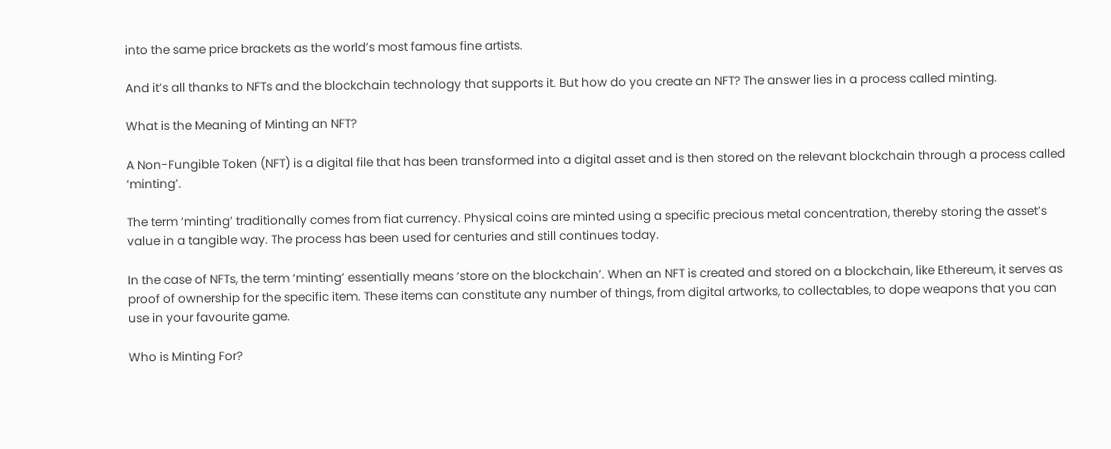into the same price brackets as the world’s most famous fine artists.

And it’s all thanks to NFTs and the blockchain technology that supports it. But how do you create an NFT? The answer lies in a process called minting.

What is the Meaning of Minting an NFT?

A Non-Fungible Token (NFT) is a digital file that has been transformed into a digital asset and is then stored on the relevant blockchain through a process called ‘minting’.

The term ‘minting’ traditionally comes from fiat currency. Physical coins are minted using a specific precious metal concentration, thereby storing the asset’s value in a tangible way. The process has been used for centuries and still continues today.

In the case of NFTs, the term ‘minting’ essentially means ‘store on the blockchain’. When an NFT is created and stored on a blockchain, like Ethereum, it serves as proof of ownership for the specific item. These items can constitute any number of things, from digital artworks, to collectables, to dope weapons that you can use in your favourite game.

Who is Minting For?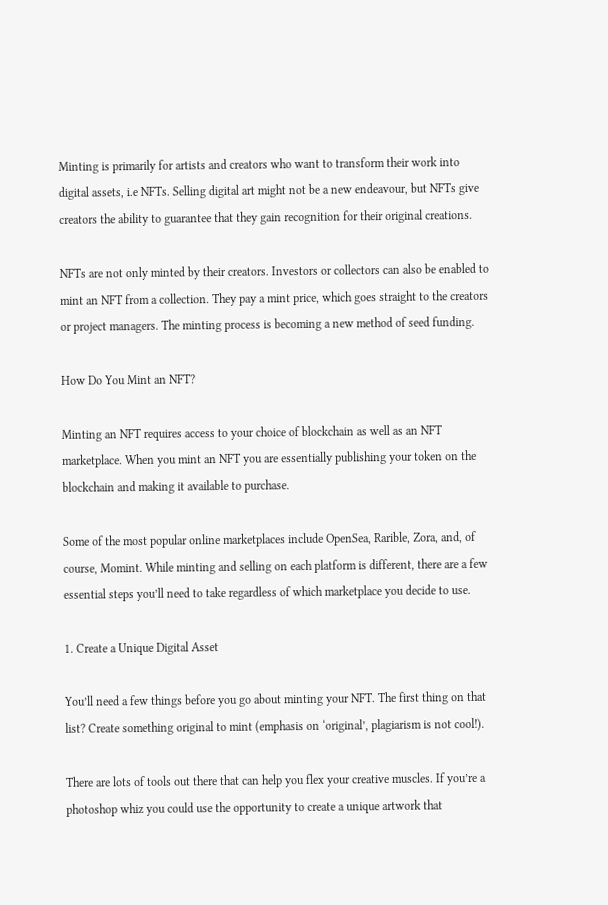Minting is primarily for artists and creators who want to transform their work into digital assets, i.e NFTs. Selling digital art might not be a new endeavour, but NFTs give creators the ability to guarantee that they gain recognition for their original creations.

NFTs are not only minted by their creators. Investors or collectors can also be enabled to mint an NFT from a collection. They pay a mint price, which goes straight to the creators or project managers. The minting process is becoming a new method of seed funding.

How Do You Mint an NFT?

Minting an NFT requires access to your choice of blockchain as well as an NFT marketplace. When you mint an NFT you are essentially publishing your token on the blockchain and making it available to purchase.

Some of the most popular online marketplaces include OpenSea, Rarible, Zora, and, of course, Momint. While minting and selling on each platform is different, there are a few essential steps you’ll need to take regardless of which marketplace you decide to use.

1. Create a Unique Digital Asset

You’ll need a few things before you go about minting your NFT. The first thing on that list? Create something original to mint (emphasis on ‘original’, plagiarism is not cool!).

There are lots of tools out there that can help you flex your creative muscles. If you’re a photoshop whiz you could use the opportunity to create a unique artwork that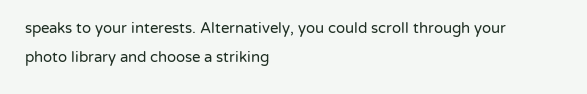speaks to your interests. Alternatively, you could scroll through your photo library and choose a striking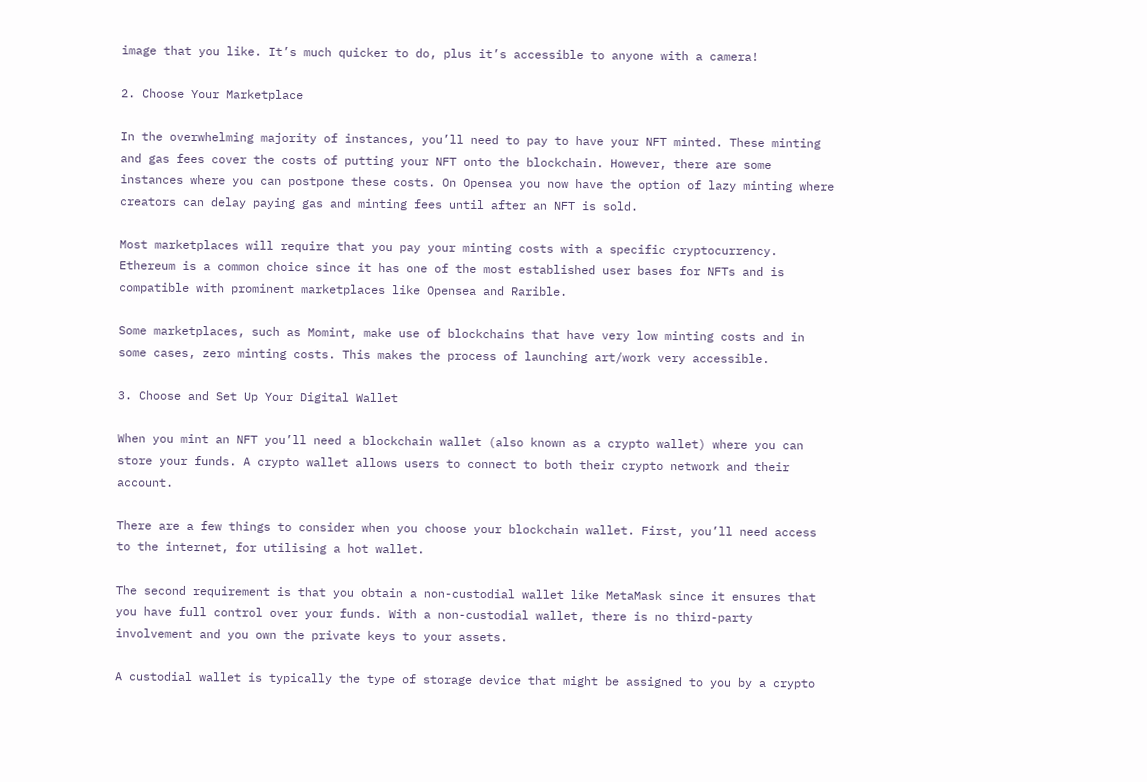image that you like. It’s much quicker to do, plus it’s accessible to anyone with a camera!

2. Choose Your Marketplace

In the overwhelming majority of instances, you’ll need to pay to have your NFT minted. These minting and gas fees cover the costs of putting your NFT onto the blockchain. However, there are some instances where you can postpone these costs. On Opensea you now have the option of lazy minting where creators can delay paying gas and minting fees until after an NFT is sold.

Most marketplaces will require that you pay your minting costs with a specific cryptocurrency. Ethereum is a common choice since it has one of the most established user bases for NFTs and is compatible with prominent marketplaces like Opensea and Rarible.

Some marketplaces, such as Momint, make use of blockchains that have very low minting costs and in some cases, zero minting costs. This makes the process of launching art/work very accessible.

3. Choose and Set Up Your Digital Wallet

When you mint an NFT you’ll need a blockchain wallet (also known as a crypto wallet) where you can store your funds. A crypto wallet allows users to connect to both their crypto network and their account.

There are a few things to consider when you choose your blockchain wallet. First, you’ll need access to the internet, for utilising a hot wallet.

The second requirement is that you obtain a non-custodial wallet like MetaMask since it ensures that you have full control over your funds. With a non-custodial wallet, there is no third-party involvement and you own the private keys to your assets.

A custodial wallet is typically the type of storage device that might be assigned to you by a crypto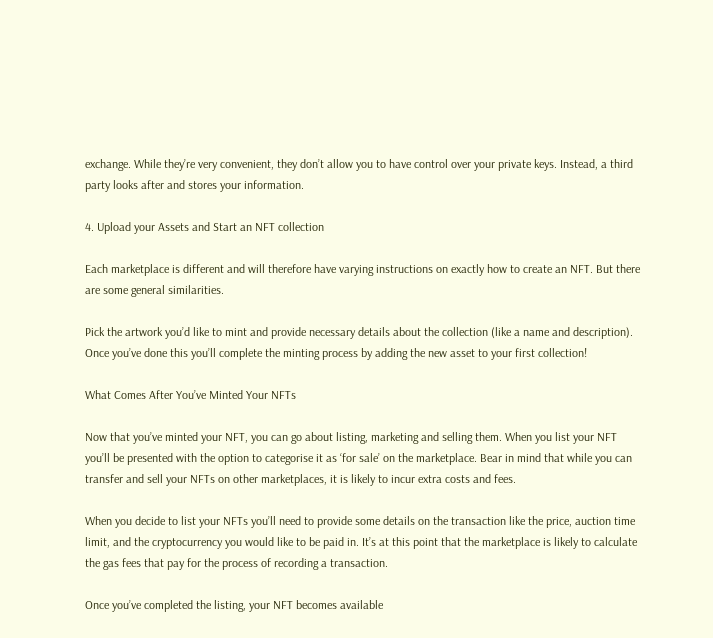exchange. While they’re very convenient, they don’t allow you to have control over your private keys. Instead, a third party looks after and stores your information.

4. Upload your Assets and Start an NFT collection

Each marketplace is different and will therefore have varying instructions on exactly how to create an NFT. But there are some general similarities.

Pick the artwork you’d like to mint and provide necessary details about the collection (like a name and description). Once you’ve done this you’ll complete the minting process by adding the new asset to your first collection!

What Comes After You’ve Minted Your NFTs

Now that you’ve minted your NFT, you can go about listing, marketing and selling them. When you list your NFT you’ll be presented with the option to categorise it as ‘for sale’ on the marketplace. Bear in mind that while you can transfer and sell your NFTs on other marketplaces, it is likely to incur extra costs and fees.

When you decide to list your NFTs you’ll need to provide some details on the transaction like the price, auction time limit, and the cryptocurrency you would like to be paid in. It’s at this point that the marketplace is likely to calculate the gas fees that pay for the process of recording a transaction.

Once you’ve completed the listing, your NFT becomes available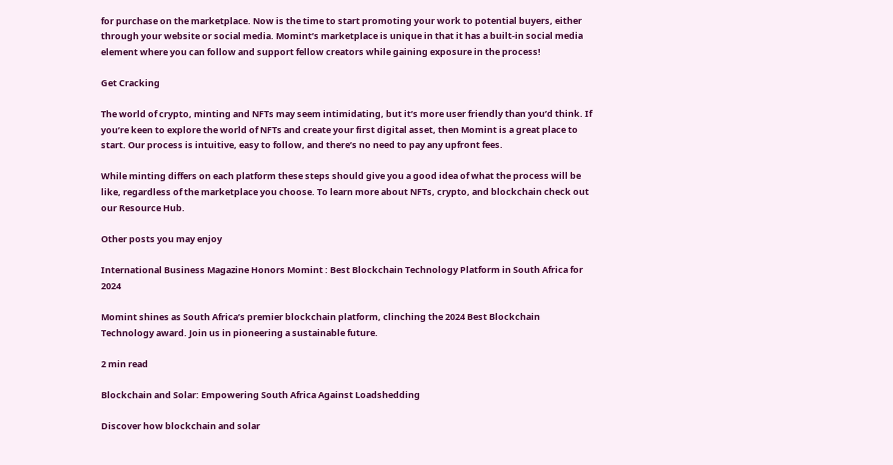for purchase on the marketplace. Now is the time to start promoting your work to potential buyers, either through your website or social media. Momint’s marketplace is unique in that it has a built-in social media element where you can follow and support fellow creators while gaining exposure in the process!

Get Cracking

The world of crypto, minting and NFTs may seem intimidating, but it’s more user friendly than you’d think. If you’re keen to explore the world of NFTs and create your first digital asset, then Momint is a great place to start. Our process is intuitive, easy to follow, and there’s no need to pay any upfront fees.

While minting differs on each platform these steps should give you a good idea of what the process will be like, regardless of the marketplace you choose. To learn more about NFTs, crypto, and blockchain check out our Resource Hub.

Other posts you may enjoy

International Business Magazine Honors Momint : Best Blockchain Technology Platform in South Africa for 2024

Momint shines as South Africa’s premier blockchain platform, clinching the 2024 Best Blockchain Technology award. Join us in pioneering a sustainable future.

2 min read

Blockchain and Solar: Empowering South Africa Against Loadshedding

Discover how blockchain and solar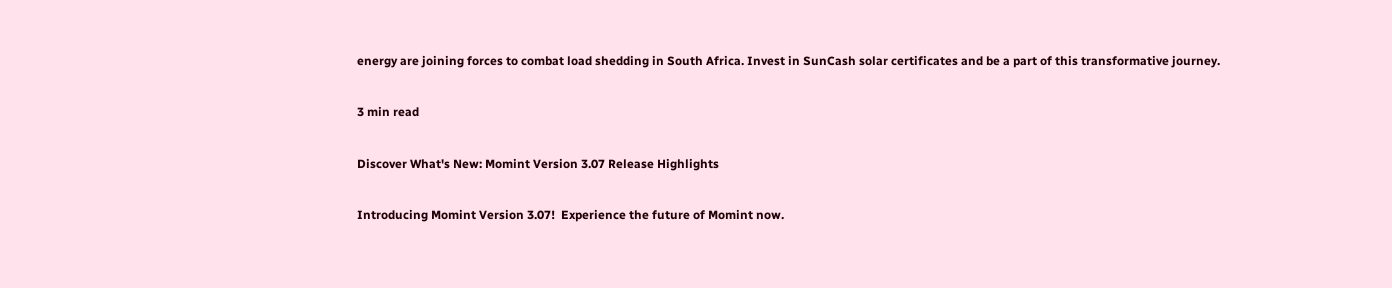energy are joining forces to combat load shedding in South Africa. Invest in SunCash solar certificates and be a part of this transformative journey.

3 min read

Discover What's New: Momint Version 3.07 Release Highlights

Introducing Momint Version 3.07!  Experience the future of Momint now.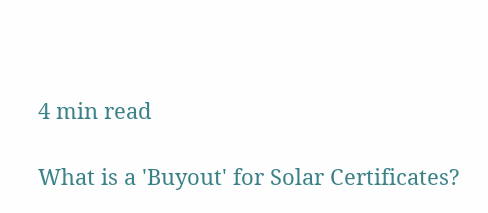4 min read

What is a 'Buyout' for Solar Certificates?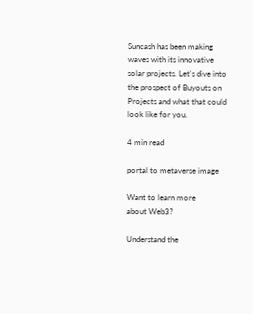Suncash has been making waves with its innovative solar projects. Let's dive into the prospect of Buyouts on Projects and what that could look like for you.

4 min read

portal to metaverse image

Want to learn more
about Web3?

Understand the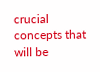crucial concepts that will be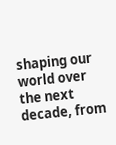shaping our world over the next decade, from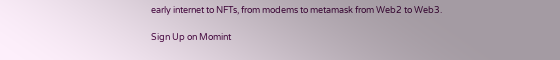early internet to NFTs, from modems to metamask from Web2 to Web3.

Sign Up on Momint